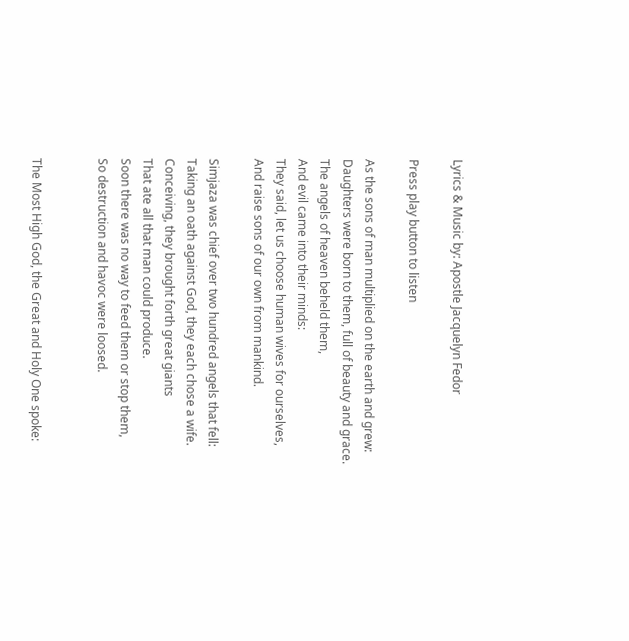Lyrics & Music by: Apostle Jacquelyn Fedor

Press play button to listen

As the sons of man multiplied on the earth and grew:
Daughters were born to them, full of beauty and grace.
The angels of heaven beheld them,
And evil came into their minds:
They said, let us choose human wives for ourselves,
And raise sons of our own from mankind.

Simjaza was chief over two hundred angels that fell:
Taking an oath against God, they each chose a wife.
Conceiving, they brought forth great giants
That ate all that man could produce.
Soon there was no way to feed them or stop them,
So destruction and havoc were loosed.


The Most High God, the Great and Holy One spoke: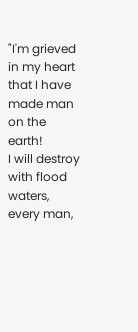"I'm grieved in my heart that I have made man on the earth!
I will destroy with flood waters, every man,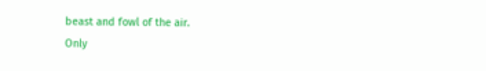beast and fowl of the air.
Only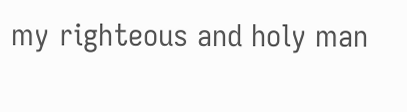my righteous and holy man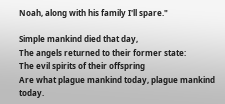Noah, along with his family I'll spare."

Simple mankind died that day,
The angels returned to their former state:
The evil spirits of their offspring
Are what plague mankind today, plague mankind today.